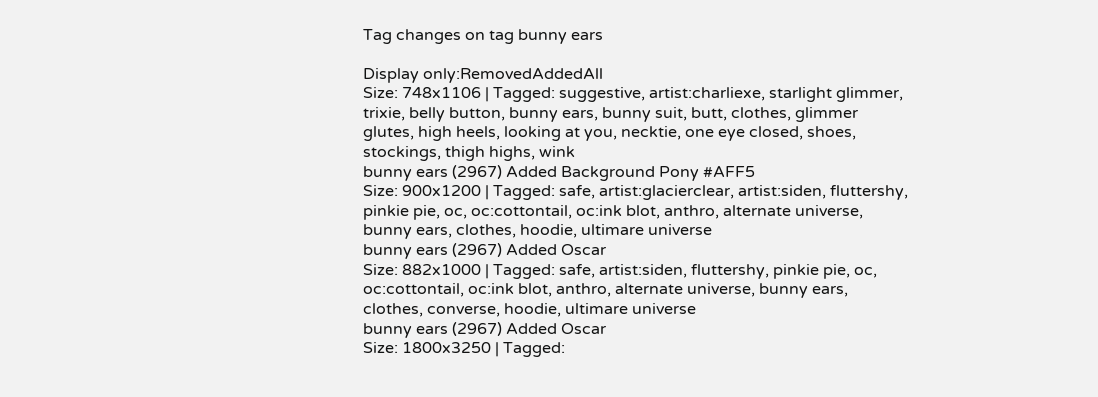Tag changes on tag bunny ears

Display only:RemovedAddedAll
Size: 748x1106 | Tagged: suggestive, artist:charliexe, starlight glimmer, trixie, belly button, bunny ears, bunny suit, butt, clothes, glimmer glutes, high heels, looking at you, necktie, one eye closed, shoes, stockings, thigh highs, wink
bunny ears (2967) Added Background Pony #AFF5
Size: 900x1200 | Tagged: safe, artist:glacierclear, artist:siden, fluttershy, pinkie pie, oc, oc:cottontail, oc:ink blot, anthro, alternate universe, bunny ears, clothes, hoodie, ultimare universe
bunny ears (2967) Added Oscar
Size: 882x1000 | Tagged: safe, artist:siden, fluttershy, pinkie pie, oc, oc:cottontail, oc:ink blot, anthro, alternate universe, bunny ears, clothes, converse, hoodie, ultimare universe
bunny ears (2967) Added Oscar
Size: 1800x3250 | Tagged: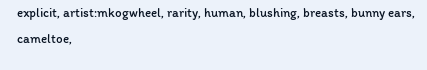explicit, artist:mkogwheel, rarity, human, blushing, breasts, bunny ears, cameltoe,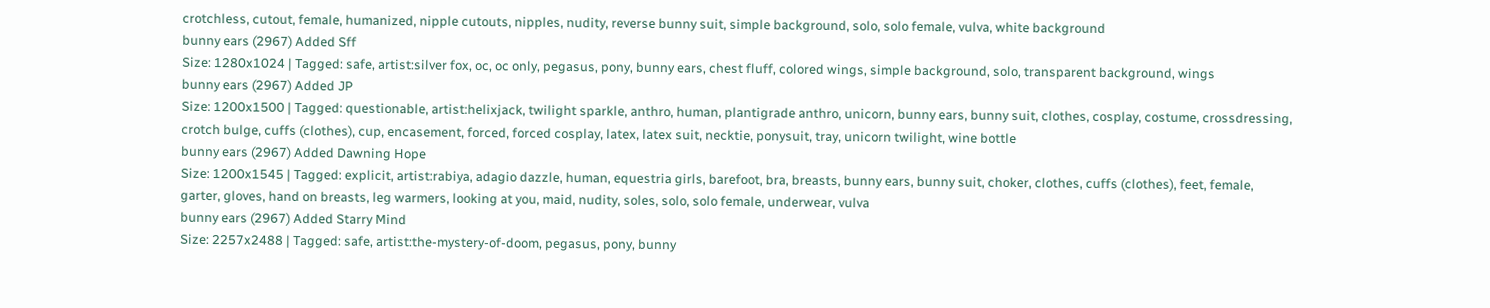crotchless, cutout, female, humanized, nipple cutouts, nipples, nudity, reverse bunny suit, simple background, solo, solo female, vulva, white background
bunny ears (2967) Added Sff
Size: 1280x1024 | Tagged: safe, artist:silver fox, oc, oc only, pegasus, pony, bunny ears, chest fluff, colored wings, simple background, solo, transparent background, wings
bunny ears (2967) Added JP
Size: 1200x1500 | Tagged: questionable, artist:helixjack, twilight sparkle, anthro, human, plantigrade anthro, unicorn, bunny ears, bunny suit, clothes, cosplay, costume, crossdressing, crotch bulge, cuffs (clothes), cup, encasement, forced, forced cosplay, latex, latex suit, necktie, ponysuit, tray, unicorn twilight, wine bottle
bunny ears (2967) Added Dawning Hope
Size: 1200x1545 | Tagged: explicit, artist:rabiya, adagio dazzle, human, equestria girls, barefoot, bra, breasts, bunny ears, bunny suit, choker, clothes, cuffs (clothes), feet, female, garter, gloves, hand on breasts, leg warmers, looking at you, maid, nudity, soles, solo, solo female, underwear, vulva
bunny ears (2967) Added Starry Mind
Size: 2257x2488 | Tagged: safe, artist:the-mystery-of-doom, pegasus, pony, bunny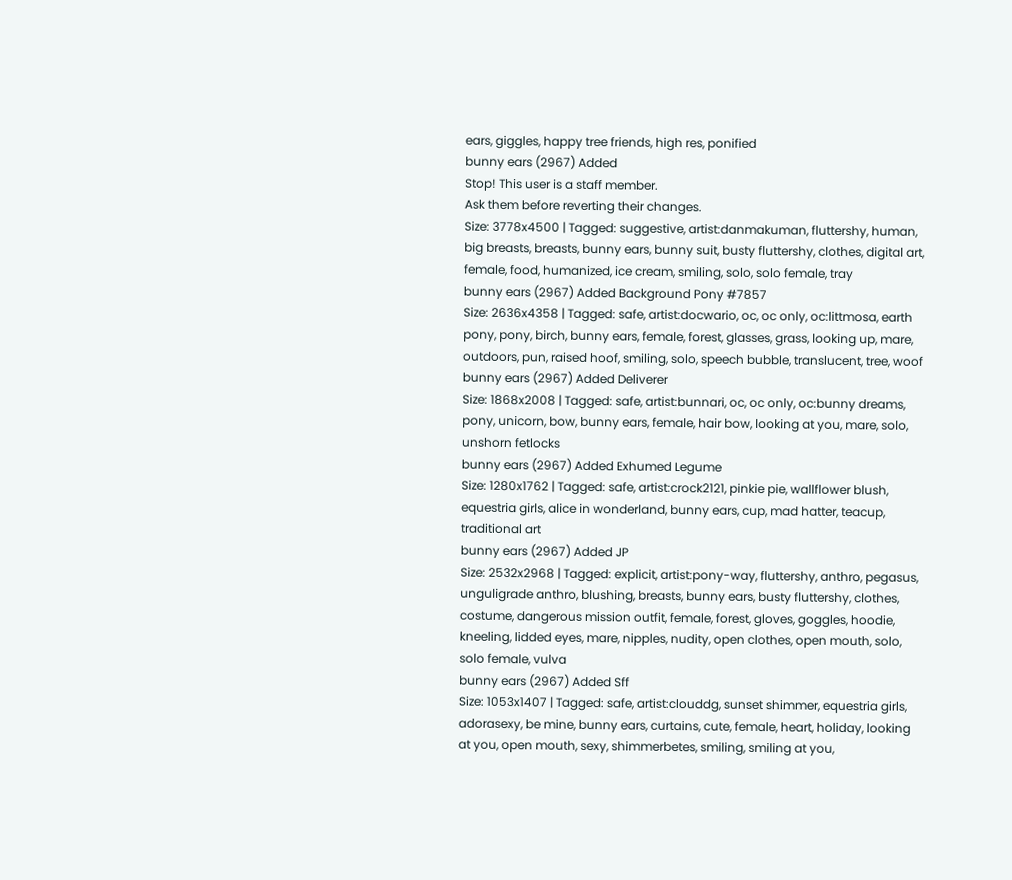ears, giggles, happy tree friends, high res, ponified
bunny ears (2967) Added
Stop! This user is a staff member.
Ask them before reverting their changes.
Size: 3778x4500 | Tagged: suggestive, artist:danmakuman, fluttershy, human, big breasts, breasts, bunny ears, bunny suit, busty fluttershy, clothes, digital art, female, food, humanized, ice cream, smiling, solo, solo female, tray
bunny ears (2967) Added Background Pony #7857
Size: 2636x4358 | Tagged: safe, artist:docwario, oc, oc only, oc:littmosa, earth pony, pony, birch, bunny ears, female, forest, glasses, grass, looking up, mare, outdoors, pun, raised hoof, smiling, solo, speech bubble, translucent, tree, woof
bunny ears (2967) Added Deliverer
Size: 1868x2008 | Tagged: safe, artist:bunnari, oc, oc only, oc:bunny dreams, pony, unicorn, bow, bunny ears, female, hair bow, looking at you, mare, solo, unshorn fetlocks
bunny ears (2967) Added Exhumed Legume
Size: 1280x1762 | Tagged: safe, artist:crock2121, pinkie pie, wallflower blush, equestria girls, alice in wonderland, bunny ears, cup, mad hatter, teacup, traditional art
bunny ears (2967) Added JP
Size: 2532x2968 | Tagged: explicit, artist:pony-way, fluttershy, anthro, pegasus, unguligrade anthro, blushing, breasts, bunny ears, busty fluttershy, clothes, costume, dangerous mission outfit, female, forest, gloves, goggles, hoodie, kneeling, lidded eyes, mare, nipples, nudity, open clothes, open mouth, solo, solo female, vulva
bunny ears (2967) Added Sff
Size: 1053x1407 | Tagged: safe, artist:clouddg, sunset shimmer, equestria girls, adorasexy, be mine, bunny ears, curtains, cute, female, heart, holiday, looking at you, open mouth, sexy, shimmerbetes, smiling, smiling at you,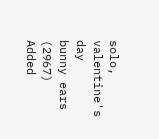solo, valentine's day
bunny ears (2967) Added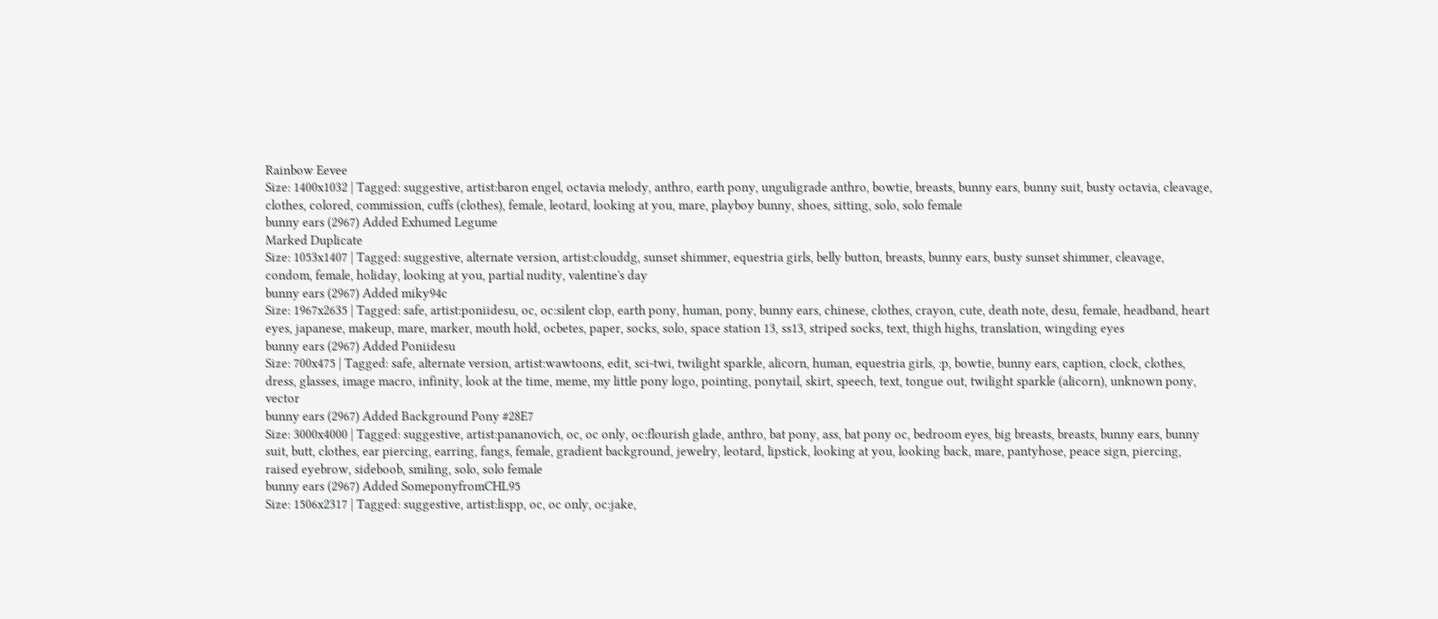Rainbow Eevee
Size: 1400x1032 | Tagged: suggestive, artist:baron engel, octavia melody, anthro, earth pony, unguligrade anthro, bowtie, breasts, bunny ears, bunny suit, busty octavia, cleavage, clothes, colored, commission, cuffs (clothes), female, leotard, looking at you, mare, playboy bunny, shoes, sitting, solo, solo female
bunny ears (2967) Added Exhumed Legume
Marked Duplicate
Size: 1053x1407 | Tagged: suggestive, alternate version, artist:clouddg, sunset shimmer, equestria girls, belly button, breasts, bunny ears, busty sunset shimmer, cleavage, condom, female, holiday, looking at you, partial nudity, valentine's day
bunny ears (2967) Added miky94c
Size: 1967x2635 | Tagged: safe, artist:poniidesu, oc, oc:silent clop, earth pony, human, pony, bunny ears, chinese, clothes, crayon, cute, death note, desu, female, headband, heart eyes, japanese, makeup, mare, marker, mouth hold, ocbetes, paper, socks, solo, space station 13, ss13, striped socks, text, thigh highs, translation, wingding eyes
bunny ears (2967) Added Poniidesu
Size: 700x475 | Tagged: safe, alternate version, artist:wawtoons, edit, sci-twi, twilight sparkle, alicorn, human, equestria girls, :p, bowtie, bunny ears, caption, clock, clothes, dress, glasses, image macro, infinity, look at the time, meme, my little pony logo, pointing, ponytail, skirt, speech, text, tongue out, twilight sparkle (alicorn), unknown pony, vector
bunny ears (2967) Added Background Pony #28E7
Size: 3000x4000 | Tagged: suggestive, artist:pananovich, oc, oc only, oc:flourish glade, anthro, bat pony, ass, bat pony oc, bedroom eyes, big breasts, breasts, bunny ears, bunny suit, butt, clothes, ear piercing, earring, fangs, female, gradient background, jewelry, leotard, lipstick, looking at you, looking back, mare, pantyhose, peace sign, piercing, raised eyebrow, sideboob, smiling, solo, solo female
bunny ears (2967) Added SomeponyfromCHL95
Size: 1506x2317 | Tagged: suggestive, artist:lispp, oc, oc only, oc:jake,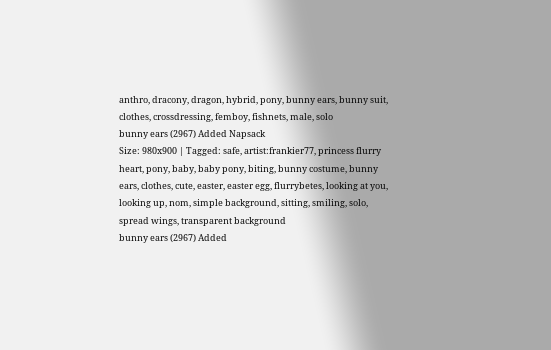anthro, dracony, dragon, hybrid, pony, bunny ears, bunny suit, clothes, crossdressing, femboy, fishnets, male, solo
bunny ears (2967) Added Napsack
Size: 980x900 | Tagged: safe, artist:frankier77, princess flurry heart, pony, baby, baby pony, biting, bunny costume, bunny ears, clothes, cute, easter, easter egg, flurrybetes, looking at you, looking up, nom, simple background, sitting, smiling, solo, spread wings, transparent background
bunny ears (2967) Added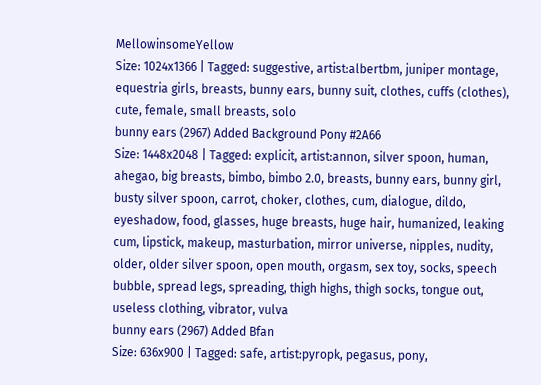MellowinsomeYellow
Size: 1024x1366 | Tagged: suggestive, artist:albertbm, juniper montage, equestria girls, breasts, bunny ears, bunny suit, clothes, cuffs (clothes), cute, female, small breasts, solo
bunny ears (2967) Added Background Pony #2A66
Size: 1448x2048 | Tagged: explicit, artist:annon, silver spoon, human, ahegao, big breasts, bimbo, bimbo 2.0, breasts, bunny ears, bunny girl, busty silver spoon, carrot, choker, clothes, cum, dialogue, dildo, eyeshadow, food, glasses, huge breasts, huge hair, humanized, leaking cum, lipstick, makeup, masturbation, mirror universe, nipples, nudity, older, older silver spoon, open mouth, orgasm, sex toy, socks, speech bubble, spread legs, spreading, thigh highs, thigh socks, tongue out, useless clothing, vibrator, vulva
bunny ears (2967) Added Bfan
Size: 636x900 | Tagged: safe, artist:pyropk, pegasus, pony,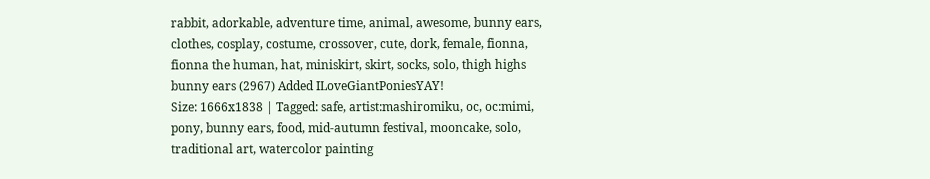rabbit, adorkable, adventure time, animal, awesome, bunny ears, clothes, cosplay, costume, crossover, cute, dork, female, fionna, fionna the human, hat, miniskirt, skirt, socks, solo, thigh highs
bunny ears (2967) Added ILoveGiantPoniesYAY!
Size: 1666x1838 | Tagged: safe, artist:mashiromiku, oc, oc:mimi, pony, bunny ears, food, mid-autumn festival, mooncake, solo, traditional art, watercolor painting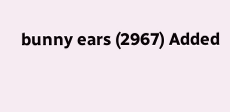bunny ears (2967) Added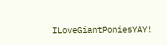ILoveGiantPoniesYAY!